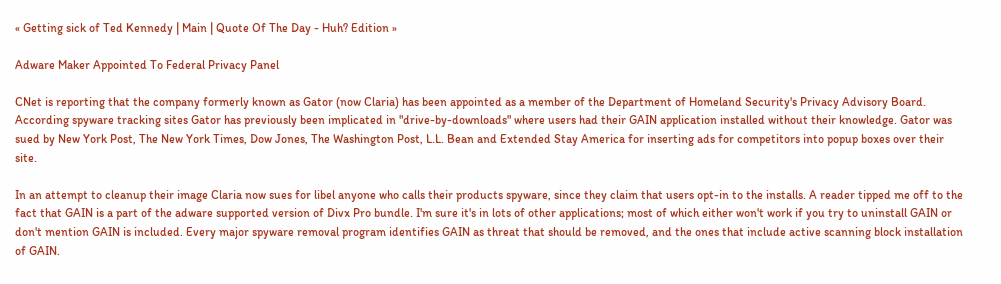« Getting sick of Ted Kennedy | Main | Quote Of The Day - Huh? Edition »

Adware Maker Appointed To Federal Privacy Panel

CNet is reporting that the company formerly known as Gator (now Claria) has been appointed as a member of the Department of Homeland Security's Privacy Advisory Board. According spyware tracking sites Gator has previously been implicated in "drive-by-downloads" where users had their GAIN application installed without their knowledge. Gator was sued by New York Post, The New York Times, Dow Jones, The Washington Post, L.L. Bean and Extended Stay America for inserting ads for competitors into popup boxes over their site.

In an attempt to cleanup their image Claria now sues for libel anyone who calls their products spyware, since they claim that users opt-in to the installs. A reader tipped me off to the fact that GAIN is a part of the adware supported version of Divx Pro bundle. I'm sure it's in lots of other applications; most of which either won't work if you try to uninstall GAIN or don't mention GAIN is included. Every major spyware removal program identifies GAIN as threat that should be removed, and the ones that include active scanning block installation of GAIN.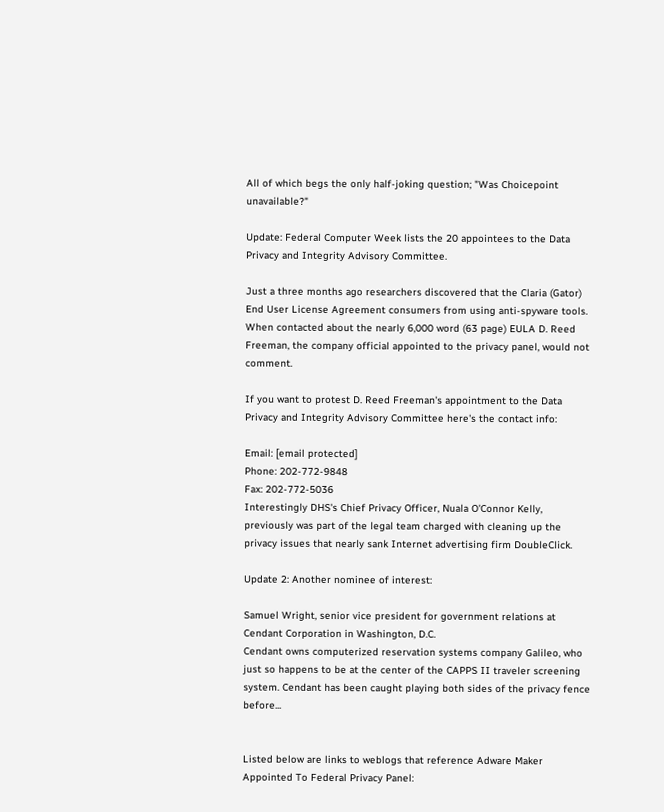All of which begs the only half-joking question; "Was Choicepoint unavailable?"

Update: Federal Computer Week lists the 20 appointees to the Data Privacy and Integrity Advisory Committee.

Just a three months ago researchers discovered that the Claria (Gator) End User License Agreement consumers from using anti-spyware tools. When contacted about the nearly 6,000 word (63 page) EULA D. Reed Freeman, the company official appointed to the privacy panel, would not comment.

If you want to protest D. Reed Freeman's appointment to the Data Privacy and Integrity Advisory Committee here's the contact info:

Email: [email protected]
Phone: 202-772-9848
Fax: 202-772-5036
Interestingly DHS's Chief Privacy Officer, Nuala O'Connor Kelly, previously was part of the legal team charged with cleaning up the privacy issues that nearly sank Internet advertising firm DoubleClick.

Update 2: Another nominee of interest:

Samuel Wright, senior vice president for government relations at Cendant Corporation in Washington, D.C.
Cendant owns computerized reservation systems company Galileo, who just so happens to be at the center of the CAPPS II traveler screening system. Cendant has been caught playing both sides of the privacy fence before...


Listed below are links to weblogs that reference Adware Maker Appointed To Federal Privacy Panel: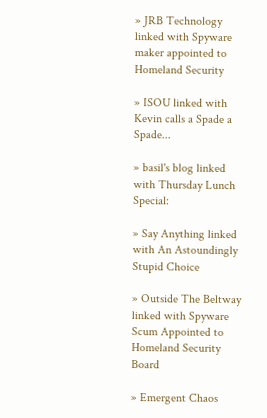» JRB Technology linked with Spyware maker appointed to Homeland Security

» ISOU linked with Kevin calls a Spade a Spade...

» basil's blog linked with Thursday Lunch Special:

» Say Anything linked with An Astoundingly Stupid Choice

» Outside The Beltway linked with Spyware Scum Appointed to Homeland Security Board

» Emergent Chaos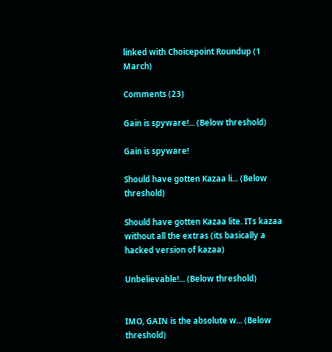linked with Choicepoint Roundup (1 March)

Comments (23)

Gain is spyware!... (Below threshold)

Gain is spyware!

Should have gotten Kazaa li... (Below threshold)

Should have gotten Kazaa lite. ITs kazaa without all the extras (its basically a hacked version of kazaa)

Unbelievable!... (Below threshold)


IMO, GAIN is the absolute w... (Below threshold)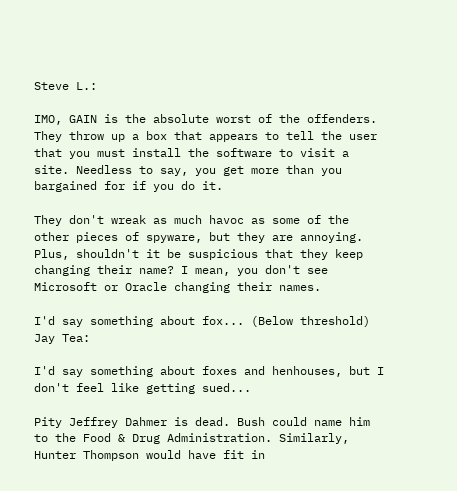Steve L.:

IMO, GAIN is the absolute worst of the offenders. They throw up a box that appears to tell the user that you must install the software to visit a site. Needless to say, you get more than you bargained for if you do it.

They don't wreak as much havoc as some of the other pieces of spyware, but they are annoying. Plus, shouldn't it be suspicious that they keep changing their name? I mean, you don't see Microsoft or Oracle changing their names.

I'd say something about fox... (Below threshold)
Jay Tea:

I'd say something about foxes and henhouses, but I don't feel like getting sued...

Pity Jeffrey Dahmer is dead. Bush could name him to the Food & Drug Administration. Similarly, Hunter Thompson would have fit in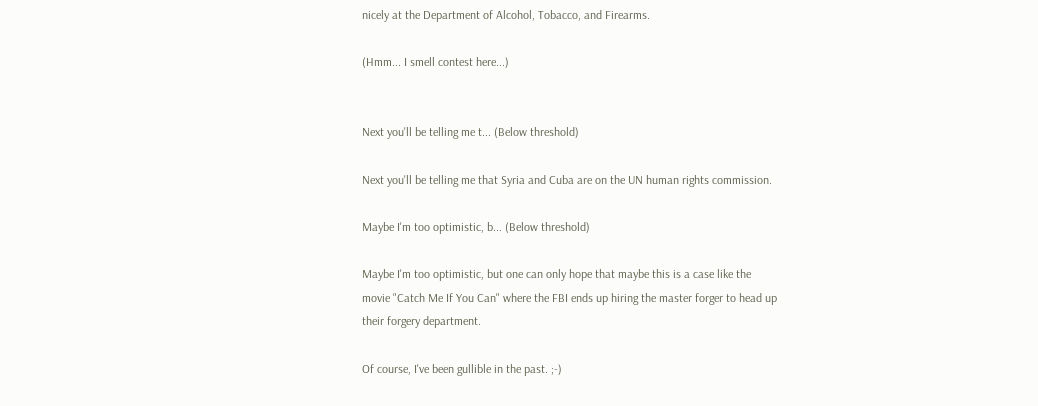nicely at the Department of Alcohol, Tobacco, and Firearms.

(Hmm... I smell contest here...)


Next you'll be telling me t... (Below threshold)

Next you'll be telling me that Syria and Cuba are on the UN human rights commission.

Maybe I'm too optimistic, b... (Below threshold)

Maybe I'm too optimistic, but one can only hope that maybe this is a case like the movie "Catch Me If You Can" where the FBI ends up hiring the master forger to head up their forgery department.

Of course, I've been gullible in the past. ;-)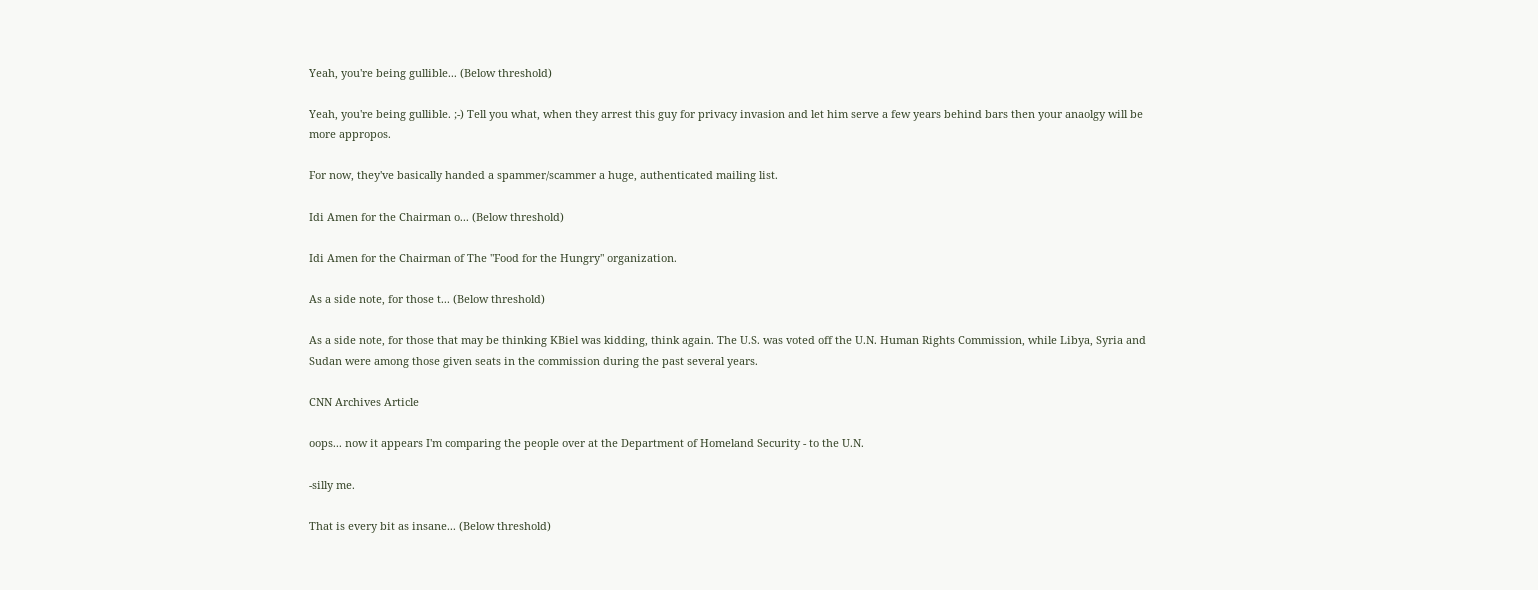Yeah, you're being gullible... (Below threshold)

Yeah, you're being gullible. ;-) Tell you what, when they arrest this guy for privacy invasion and let him serve a few years behind bars then your anaolgy will be more appropos.

For now, they've basically handed a spammer/scammer a huge, authenticated mailing list.

Idi Amen for the Chairman o... (Below threshold)

Idi Amen for the Chairman of The "Food for the Hungry" organization.

As a side note, for those t... (Below threshold)

As a side note, for those that may be thinking KBiel was kidding, think again. The U.S. was voted off the U.N. Human Rights Commission, while Libya, Syria and Sudan were among those given seats in the commission during the past several years.

CNN Archives Article

oops... now it appears I'm comparing the people over at the Department of Homeland Security - to the U.N.

-silly me.

That is every bit as insane... (Below threshold)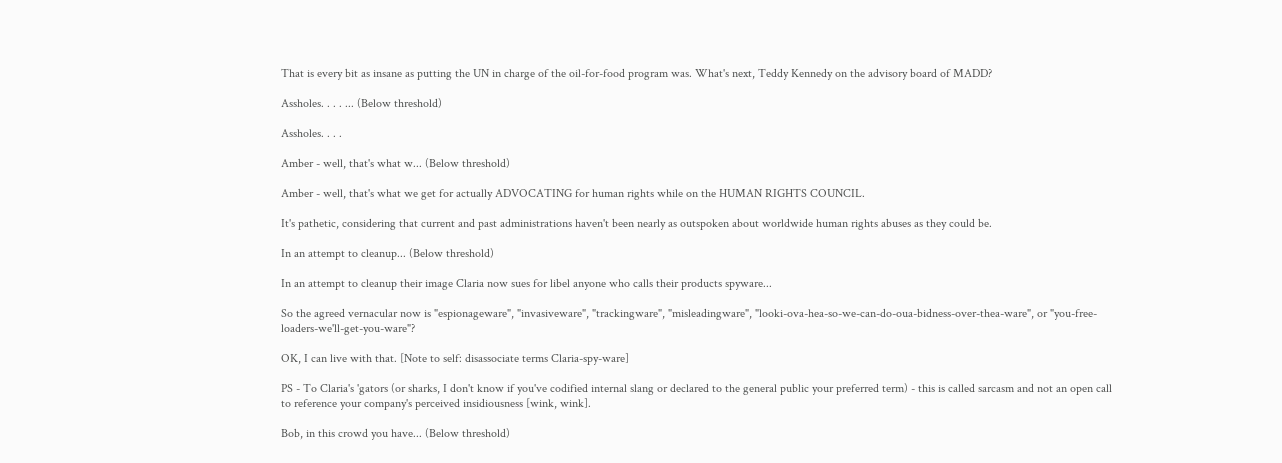That is every bit as insane as putting the UN in charge of the oil-for-food program was. What's next, Teddy Kennedy on the advisory board of MADD?

Assholes. . . . ... (Below threshold)

Assholes. . . .

Amber - well, that's what w... (Below threshold)

Amber - well, that's what we get for actually ADVOCATING for human rights while on the HUMAN RIGHTS COUNCIL.

It's pathetic, considering that current and past administrations haven't been nearly as outspoken about worldwide human rights abuses as they could be.

In an attempt to cleanup... (Below threshold)

In an attempt to cleanup their image Claria now sues for libel anyone who calls their products spyware...

So the agreed vernacular now is "espionageware", "invasiveware", "trackingware", "misleadingware", "looki-ova-hea-so-we-can-do-oua-bidness-over-thea-ware", or "you-free-loaders-we'll-get-you-ware"?

OK, I can live with that. [Note to self: disassociate terms Claria-spy-ware]

PS - To Claria's 'gators (or sharks, I don't know if you've codified internal slang or declared to the general public your preferred term) - this is called sarcasm and not an open call to reference your company's perceived insidiousness [wink, wink].

Bob, in this crowd you have... (Below threshold)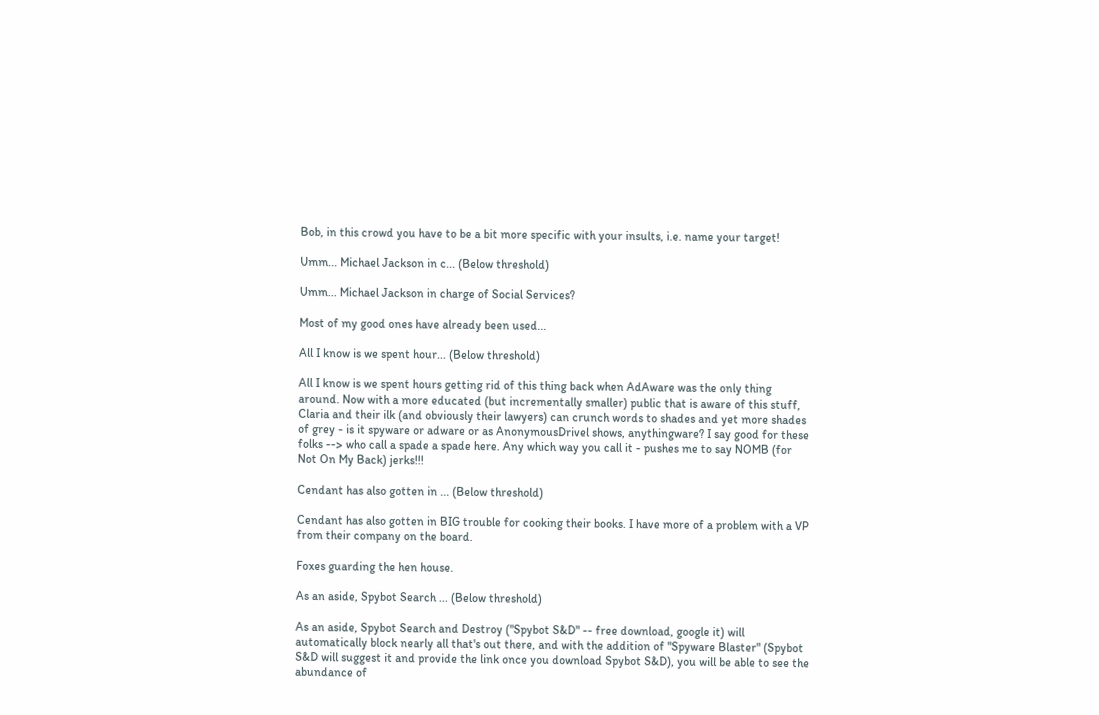Bob, in this crowd you have to be a bit more specific with your insults, i.e. name your target!

Umm... Michael Jackson in c... (Below threshold)

Umm... Michael Jackson in charge of Social Services?

Most of my good ones have already been used...

All I know is we spent hour... (Below threshold)

All I know is we spent hours getting rid of this thing back when AdAware was the only thing around. Now with a more educated (but incrementally smaller) public that is aware of this stuff, Claria and their ilk (and obviously their lawyers) can crunch words to shades and yet more shades of grey - is it spyware or adware or as AnonymousDrivel shows, anythingware? I say good for these folks --> who call a spade a spade here. Any which way you call it - pushes me to say NOMB (for Not On My Back) jerks!!!

Cendant has also gotten in ... (Below threshold)

Cendant has also gotten in BIG trouble for cooking their books. I have more of a problem with a VP from their company on the board.

Foxes guarding the hen house.

As an aside, Spybot Search ... (Below threshold)

As an aside, Spybot Search and Destroy ("Spybot S&D" -- free download, google it) will automatically block nearly all that's out there, and with the addition of "Spyware Blaster" (Spybot S&D will suggest it and provide the link once you download Spybot S&D), you will be able to see the abundance of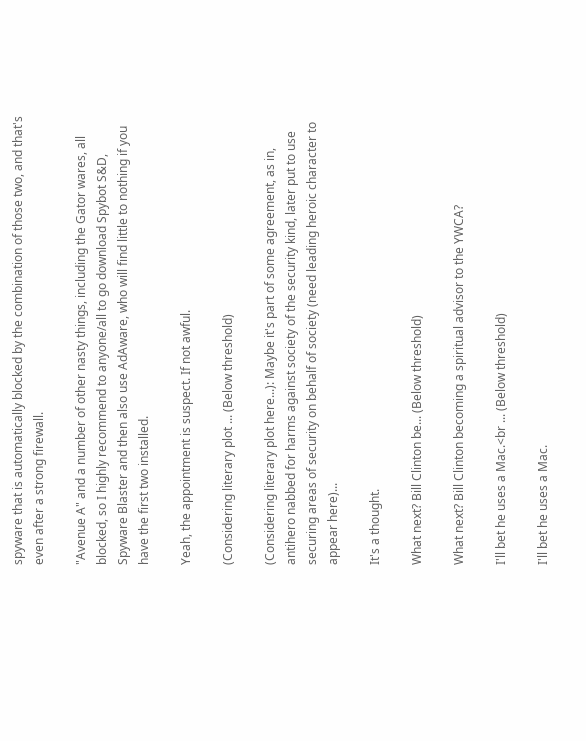spyware that is automatically blocked by the combination of those two, and that's even after a strong firewall.

"Avenue A" and a number of other nasty things, including the Gator wares, all blocked, so I highly recommend to anyone/all to go download Spybot S&D, Spyware Blaster and then also use AdAware, who will find little to nothing if you have the first two installed.

Yeah, the appointment is suspect. If not awful.

(Considering literary plot ... (Below threshold)

(Considering literary plot here...): Maybe it's part of some agreement, as in, antihero nabbed for harms against society of the security kind, later put to use securing areas of security on behalf of society (need leading heroic character to appear here)...

It's a thought.

What next? Bill Clinton be... (Below threshold)

What next? Bill Clinton becoming a spiritual advisor to the YWCA?

I'll bet he uses a Mac.<br ... (Below threshold)

I'll bet he uses a Mac.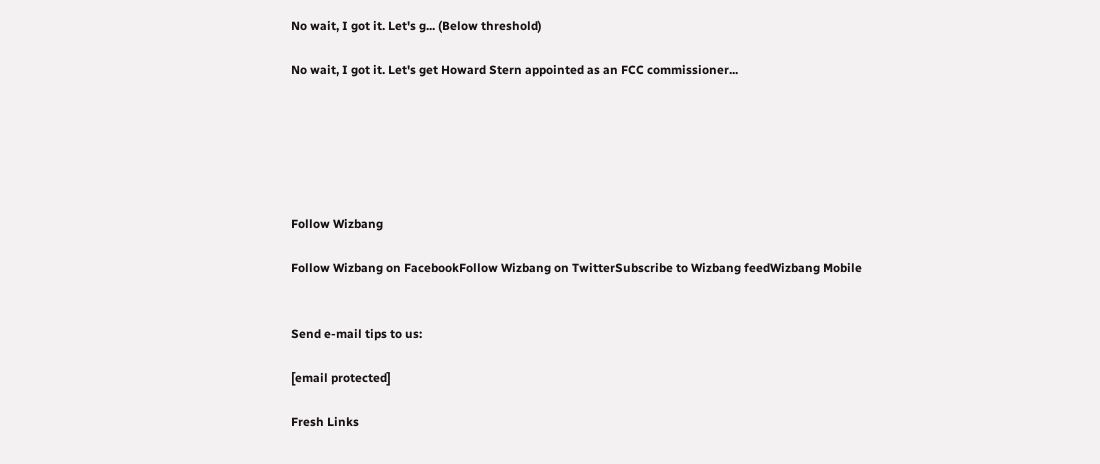No wait, I got it. Let's g... (Below threshold)

No wait, I got it. Let's get Howard Stern appointed as an FCC commissioner...






Follow Wizbang

Follow Wizbang on FacebookFollow Wizbang on TwitterSubscribe to Wizbang feedWizbang Mobile


Send e-mail tips to us:

[email protected]

Fresh Links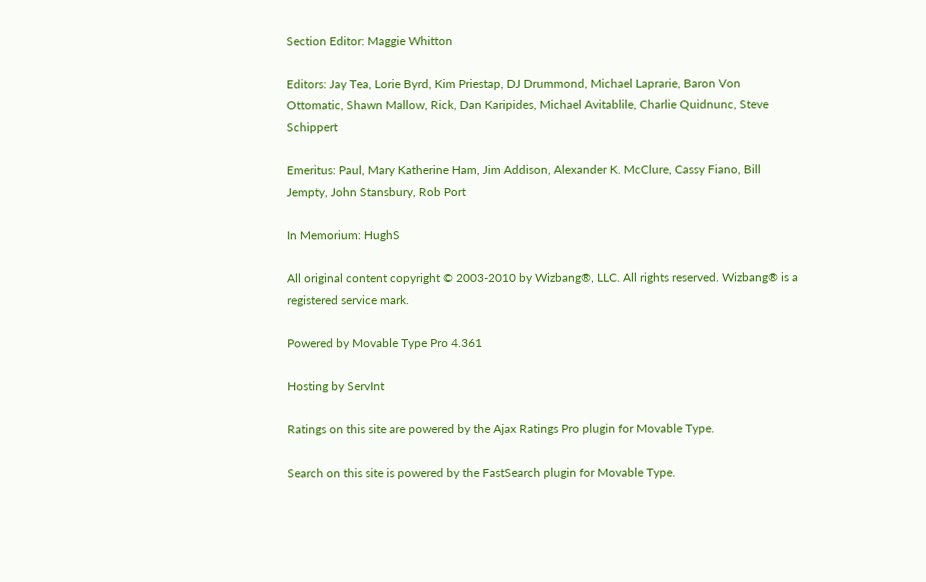Section Editor: Maggie Whitton

Editors: Jay Tea, Lorie Byrd, Kim Priestap, DJ Drummond, Michael Laprarie, Baron Von Ottomatic, Shawn Mallow, Rick, Dan Karipides, Michael Avitablile, Charlie Quidnunc, Steve Schippert

Emeritus: Paul, Mary Katherine Ham, Jim Addison, Alexander K. McClure, Cassy Fiano, Bill Jempty, John Stansbury, Rob Port

In Memorium: HughS

All original content copyright © 2003-2010 by Wizbang®, LLC. All rights reserved. Wizbang® is a registered service mark.

Powered by Movable Type Pro 4.361

Hosting by ServInt

Ratings on this site are powered by the Ajax Ratings Pro plugin for Movable Type.

Search on this site is powered by the FastSearch plugin for Movable Type.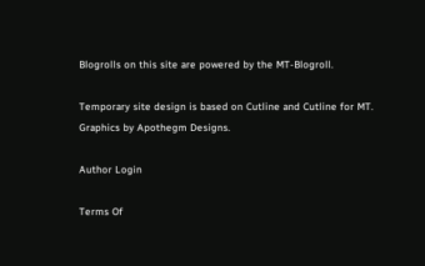Blogrolls on this site are powered by the MT-Blogroll.

Temporary site design is based on Cutline and Cutline for MT. Graphics by Apothegm Designs.

Author Login

Terms Of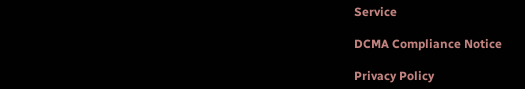Service

DCMA Compliance Notice

Privacy Policy